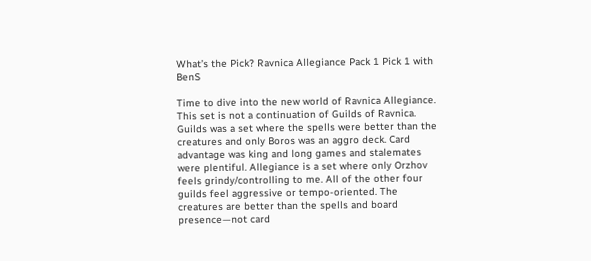What’s the Pick? Ravnica Allegiance Pack 1 Pick 1 with BenS

Time to dive into the new world of Ravnica Allegiance. This set is not a continuation of Guilds of Ravnica. Guilds was a set where the spells were better than the creatures and only Boros was an aggro deck. Card advantage was king and long games and stalemates were plentiful. Allegiance is a set where only Orzhov feels grindy/controlling to me. All of the other four guilds feel aggressive or tempo-oriented. The creatures are better than the spells and board presence—not card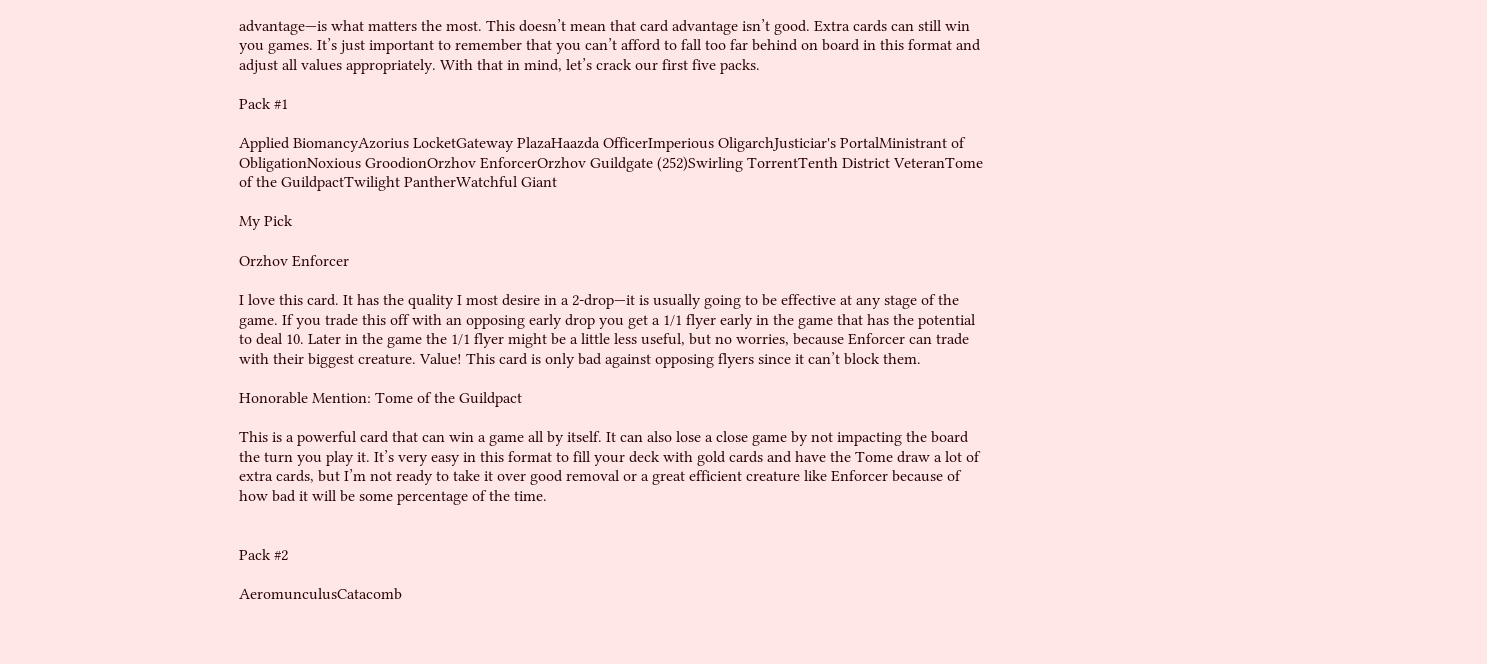advantage—is what matters the most. This doesn’t mean that card advantage isn’t good. Extra cards can still win you games. It’s just important to remember that you can’t afford to fall too far behind on board in this format and adjust all values appropriately. With that in mind, let’s crack our first five packs.

Pack #1

Applied BiomancyAzorius LocketGateway PlazaHaazda OfficerImperious OligarchJusticiar's PortalMinistrant of ObligationNoxious GroodionOrzhov EnforcerOrzhov Guildgate (252)Swirling TorrentTenth District VeteranTome of the GuildpactTwilight PantherWatchful Giant

My Pick

Orzhov Enforcer

I love this card. It has the quality I most desire in a 2-drop—it is usually going to be effective at any stage of the game. If you trade this off with an opposing early drop you get a 1/1 flyer early in the game that has the potential to deal 10. Later in the game the 1/1 flyer might be a little less useful, but no worries, because Enforcer can trade with their biggest creature. Value! This card is only bad against opposing flyers since it can’t block them.

Honorable Mention: Tome of the Guildpact

This is a powerful card that can win a game all by itself. It can also lose a close game by not impacting the board the turn you play it. It’s very easy in this format to fill your deck with gold cards and have the Tome draw a lot of extra cards, but I’m not ready to take it over good removal or a great efficient creature like Enforcer because of how bad it will be some percentage of the time.


Pack #2

AeromunculusCatacomb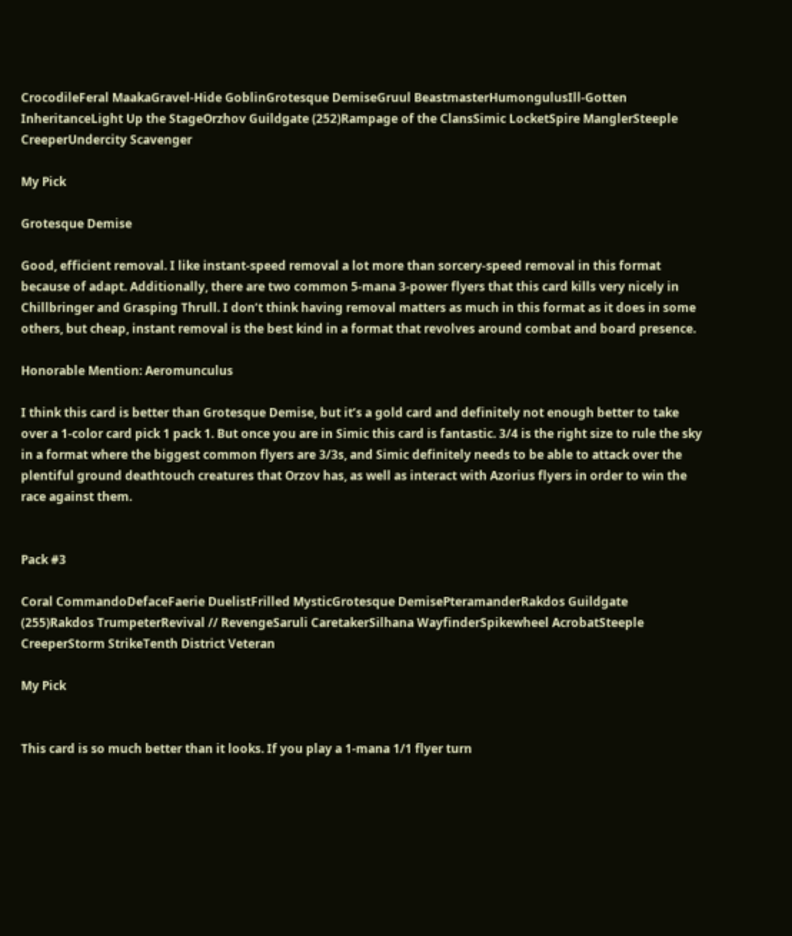CrocodileFeral MaakaGravel-Hide GoblinGrotesque DemiseGruul BeastmasterHumongulusIll-Gotten InheritanceLight Up the StageOrzhov Guildgate (252)Rampage of the ClansSimic LocketSpire ManglerSteeple CreeperUndercity Scavenger

My Pick

Grotesque Demise

Good, efficient removal. I like instant-speed removal a lot more than sorcery-speed removal in this format because of adapt. Additionally, there are two common 5-mana 3-power flyers that this card kills very nicely in Chillbringer and Grasping Thrull. I don’t think having removal matters as much in this format as it does in some others, but cheap, instant removal is the best kind in a format that revolves around combat and board presence.

Honorable Mention: Aeromunculus

I think this card is better than Grotesque Demise, but it’s a gold card and definitely not enough better to take over a 1-color card pick 1 pack 1. But once you are in Simic this card is fantastic. 3/4 is the right size to rule the sky in a format where the biggest common flyers are 3/3s, and Simic definitely needs to be able to attack over the plentiful ground deathtouch creatures that Orzov has, as well as interact with Azorius flyers in order to win the race against them.


Pack #3

Coral CommandoDefaceFaerie DuelistFrilled MysticGrotesque DemisePteramanderRakdos Guildgate (255)Rakdos TrumpeterRevival // RevengeSaruli CaretakerSilhana WayfinderSpikewheel AcrobatSteeple CreeperStorm StrikeTenth District Veteran

My Pick


This card is so much better than it looks. If you play a 1-mana 1/1 flyer turn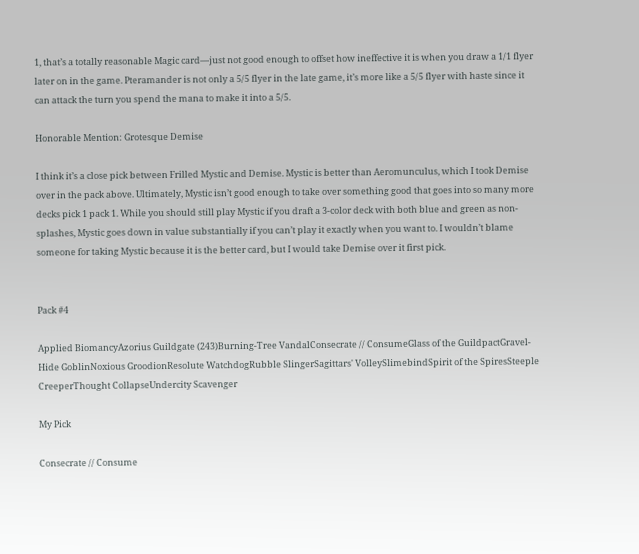1, that’s a totally reasonable Magic card—just not good enough to offset how ineffective it is when you draw a 1/1 flyer later on in the game. Pteramander is not only a 5/5 flyer in the late game, it’s more like a 5/5 flyer with haste since it can attack the turn you spend the mana to make it into a 5/5.

Honorable Mention: Grotesque Demise

I think it’s a close pick between Frilled Mystic and Demise. Mystic is better than Aeromunculus, which I took Demise over in the pack above. Ultimately, Mystic isn’t good enough to take over something good that goes into so many more decks pick 1 pack 1. While you should still play Mystic if you draft a 3-color deck with both blue and green as non-splashes, Mystic goes down in value substantially if you can’t play it exactly when you want to. I wouldn’t blame someone for taking Mystic because it is the better card, but I would take Demise over it first pick.


Pack #4

Applied BiomancyAzorius Guildgate (243)Burning-Tree VandalConsecrate // ConsumeGlass of the GuildpactGravel-Hide GoblinNoxious GroodionResolute WatchdogRubble SlingerSagittars' VolleySlimebindSpirit of the SpiresSteeple CreeperThought CollapseUndercity Scavenger

My Pick

Consecrate // Consume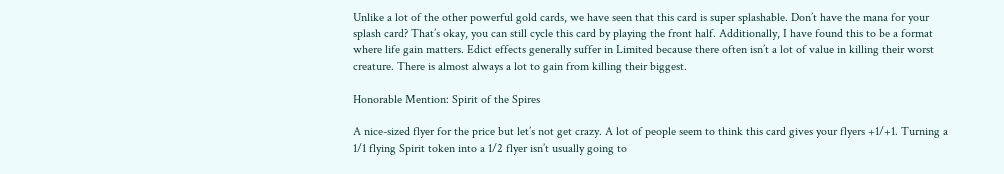Unlike a lot of the other powerful gold cards, we have seen that this card is super splashable. Don’t have the mana for your splash card? That’s okay, you can still cycle this card by playing the front half. Additionally, I have found this to be a format where life gain matters. Edict effects generally suffer in Limited because there often isn’t a lot of value in killing their worst creature. There is almost always a lot to gain from killing their biggest.

Honorable Mention: Spirit of the Spires

A nice-sized flyer for the price but let’s not get crazy. A lot of people seem to think this card gives your flyers +1/+1. Turning a 1/1 flying Spirit token into a 1/2 flyer isn’t usually going to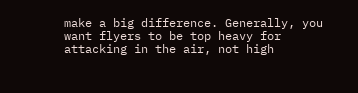make a big difference. Generally, you want flyers to be top heavy for attacking in the air, not high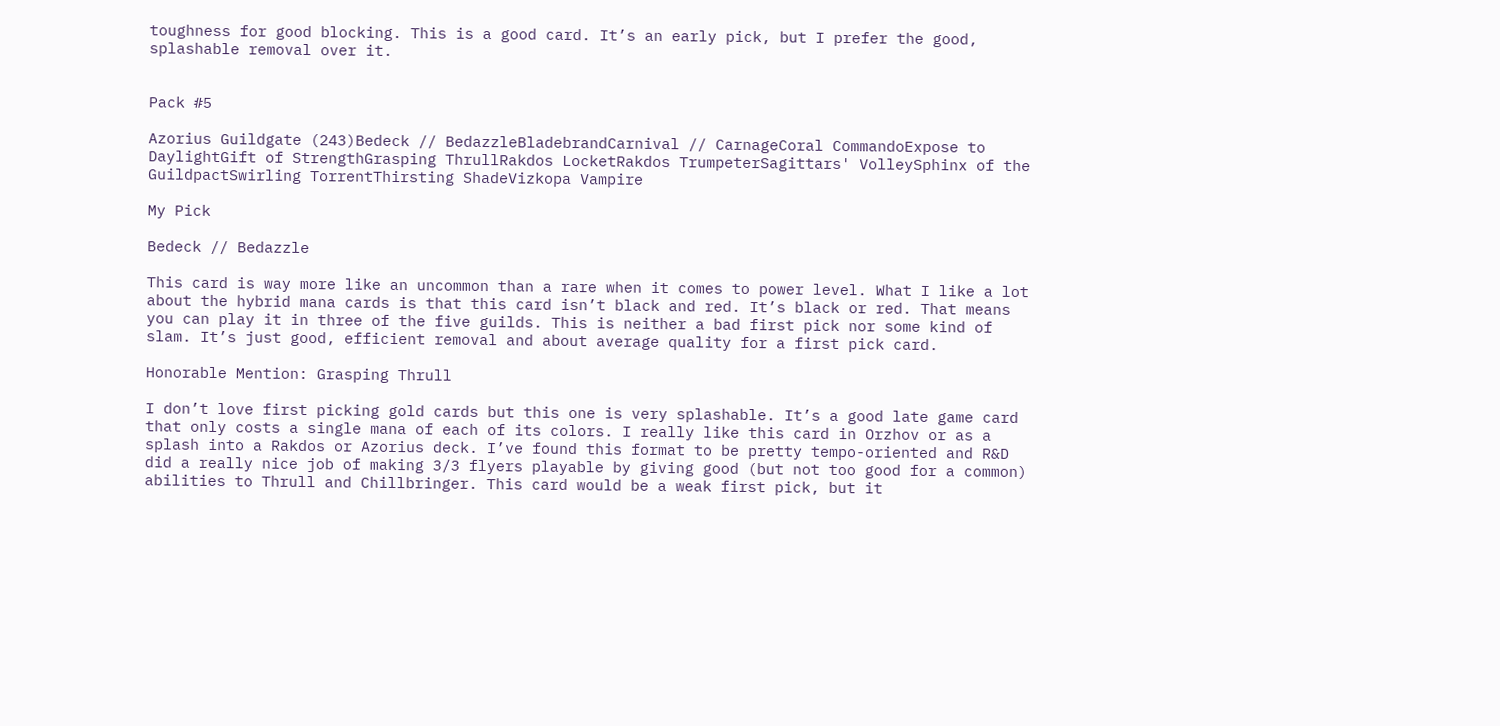toughness for good blocking. This is a good card. It’s an early pick, but I prefer the good, splashable removal over it.


Pack #5

Azorius Guildgate (243)Bedeck // BedazzleBladebrandCarnival // CarnageCoral CommandoExpose to DaylightGift of StrengthGrasping ThrullRakdos LocketRakdos TrumpeterSagittars' VolleySphinx of the GuildpactSwirling TorrentThirsting ShadeVizkopa Vampire

My Pick

Bedeck // Bedazzle

This card is way more like an uncommon than a rare when it comes to power level. What I like a lot about the hybrid mana cards is that this card isn’t black and red. It’s black or red. That means you can play it in three of the five guilds. This is neither a bad first pick nor some kind of slam. It’s just good, efficient removal and about average quality for a first pick card.

Honorable Mention: Grasping Thrull

I don’t love first picking gold cards but this one is very splashable. It’s a good late game card that only costs a single mana of each of its colors. I really like this card in Orzhov or as a splash into a Rakdos or Azorius deck. I’ve found this format to be pretty tempo-oriented and R&D did a really nice job of making 3/3 flyers playable by giving good (but not too good for a common) abilities to Thrull and Chillbringer. This card would be a weak first pick, but it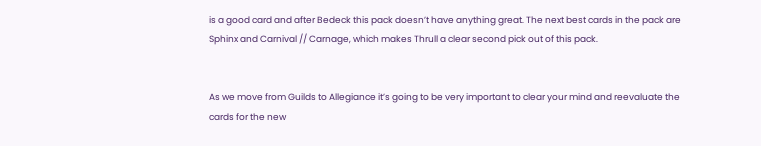is a good card and after Bedeck this pack doesn’t have anything great. The next best cards in the pack are Sphinx and Carnival // Carnage, which makes Thrull a clear second pick out of this pack.


As we move from Guilds to Allegiance it’s going to be very important to clear your mind and reevaluate the cards for the new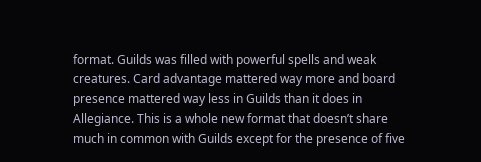format. Guilds was filled with powerful spells and weak creatures. Card advantage mattered way more and board presence mattered way less in Guilds than it does in Allegiance. This is a whole new format that doesn’t share much in common with Guilds except for the presence of five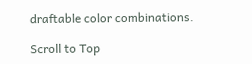draftable color combinations.

Scroll to Top